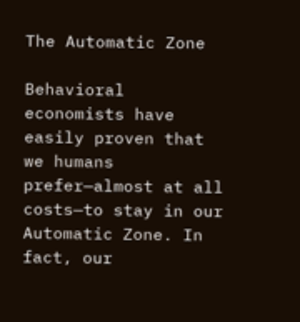The Automatic Zone

Behavioral economists have easily proven that we humans prefer—almost at all costs—to stay in our Automatic Zone. In fact, our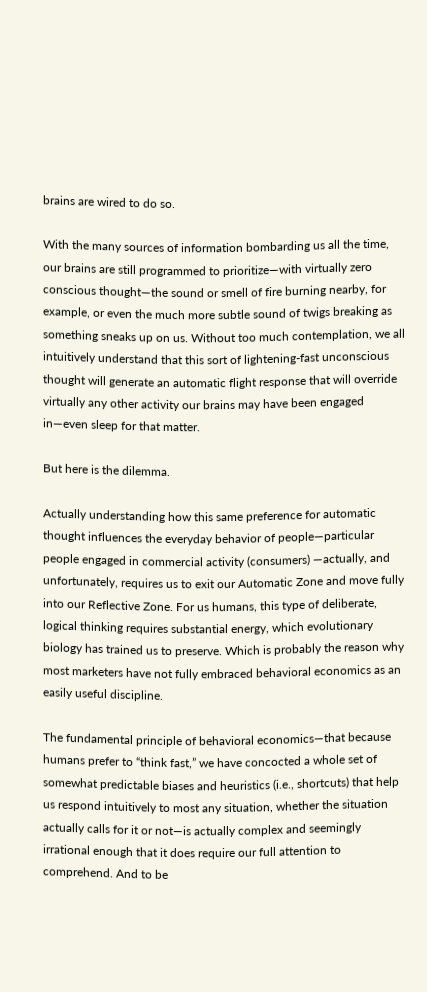brains are wired to do so.

With the many sources of information bombarding us all the time, our brains are still programmed to prioritize—with virtually zero conscious thought—the sound or smell of fire burning nearby, for example, or even the much more subtle sound of twigs breaking as something sneaks up on us. Without too much contemplation, we all intuitively understand that this sort of lightening-fast unconscious thought will generate an automatic flight response that will override virtually any other activity our brains may have been engaged in—even sleep for that matter.

But here is the dilemma.

Actually understanding how this same preference for automatic thought influences the everyday behavior of people—particular people engaged in commercial activity (consumers) —actually, and unfortunately, requires us to exit our Automatic Zone and move fully into our Reflective Zone. For us humans, this type of deliberate, logical thinking requires substantial energy, which evolutionary biology has trained us to preserve. Which is probably the reason why most marketers have not fully embraced behavioral economics as an easily useful discipline.

The fundamental principle of behavioral economics—that because humans prefer to “think fast,” we have concocted a whole set of somewhat predictable biases and heuristics (i.e., shortcuts) that help us respond intuitively to most any situation, whether the situation actually calls for it or not—is actually complex and seemingly irrational enough that it does require our full attention to comprehend. And to be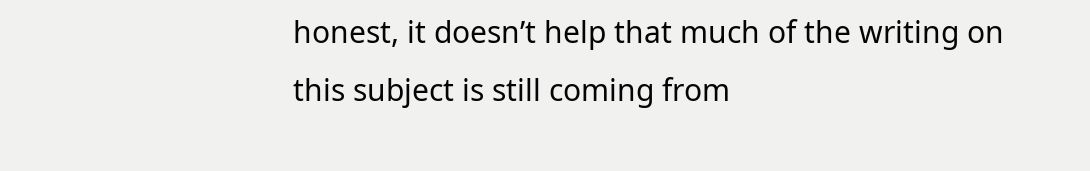honest, it doesn’t help that much of the writing on this subject is still coming from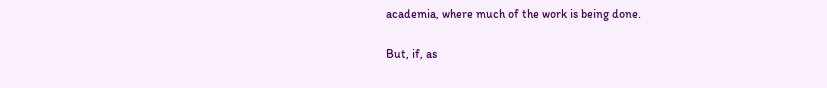academia, where much of the work is being done.

But, if, as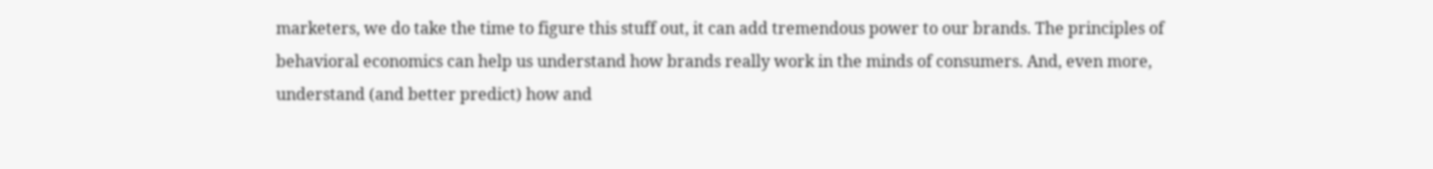marketers, we do take the time to figure this stuff out, it can add tremendous power to our brands. The principles of behavioral economics can help us understand how brands really work in the minds of consumers. And, even more, understand (and better predict) how and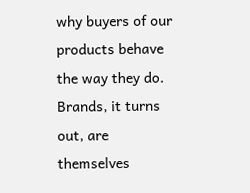why buyers of our products behave the way they do. Brands, it turns out, are themselves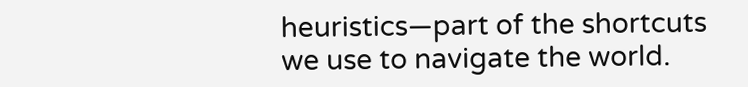heuristics—part of the shortcuts we use to navigate the world.